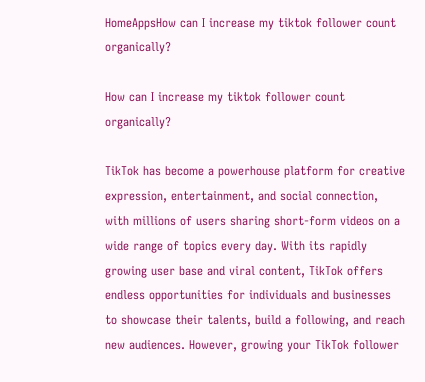HomeAppsHow can I increase my tiktok follower count organically?

How can I increase my tiktok follower count organically?

TikTok has become a powerhouse platform for creative expression, entertainment, and social connection, with millions of users sharing short-form videos on a wide range of topics every day. With its rapidly growing user base and viral content, TikTok offers endless opportunities for individuals and businesses to showcase their talents, build a following, and reach new audiences. However, growing your TikTok follower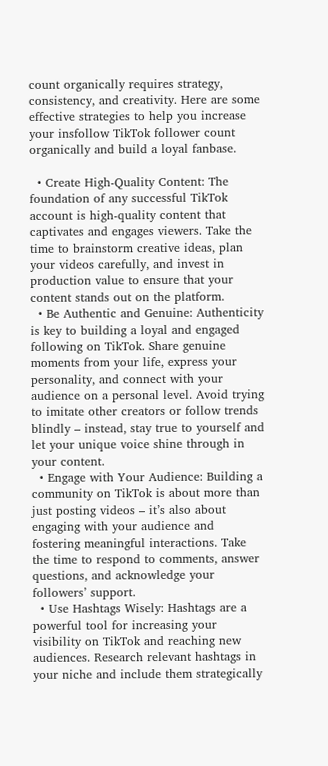count organically requires strategy, consistency, and creativity. Here are some effective strategies to help you increase your insfollow TikTok follower count organically and build a loyal fanbase.

  • Create High-Quality Content: The foundation of any successful TikTok account is high-quality content that captivates and engages viewers. Take the time to brainstorm creative ideas, plan your videos carefully, and invest in production value to ensure that your content stands out on the platform.
  • Be Authentic and Genuine: Authenticity is key to building a loyal and engaged following on TikTok. Share genuine moments from your life, express your personality, and connect with your audience on a personal level. Avoid trying to imitate other creators or follow trends blindly – instead, stay true to yourself and let your unique voice shine through in your content.
  • Engage with Your Audience: Building a community on TikTok is about more than just posting videos – it’s also about engaging with your audience and fostering meaningful interactions. Take the time to respond to comments, answer questions, and acknowledge your followers’ support.
  • Use Hashtags Wisely: Hashtags are a powerful tool for increasing your visibility on TikTok and reaching new audiences. Research relevant hashtags in your niche and include them strategically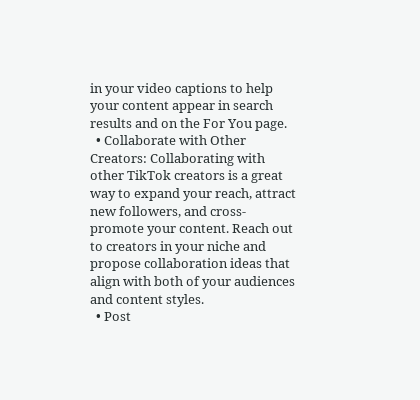in your video captions to help your content appear in search results and on the For You page.
  • Collaborate with Other Creators: Collaborating with other TikTok creators is a great way to expand your reach, attract new followers, and cross-promote your content. Reach out to creators in your niche and propose collaboration ideas that align with both of your audiences and content styles.
  • Post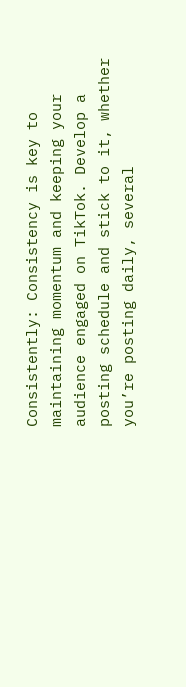Consistently: Consistency is key to maintaining momentum and keeping your audience engaged on TikTok. Develop a posting schedule and stick to it, whether you’re posting daily, several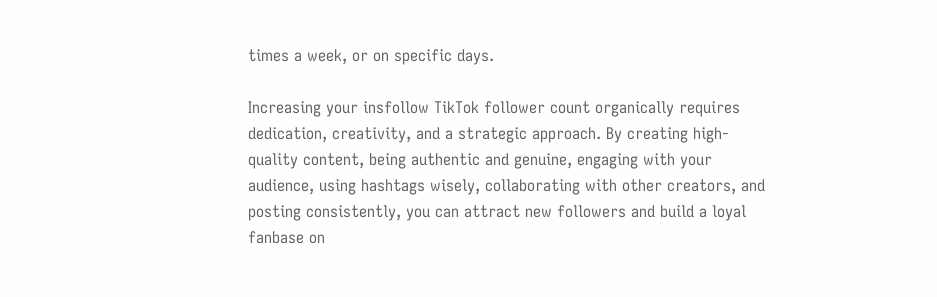times a week, or on specific days.

Increasing your insfollow TikTok follower count organically requires dedication, creativity, and a strategic approach. By creating high-quality content, being authentic and genuine, engaging with your audience, using hashtags wisely, collaborating with other creators, and posting consistently, you can attract new followers and build a loyal fanbase on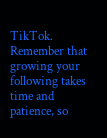TikTok. Remember that growing your following takes time and patience, so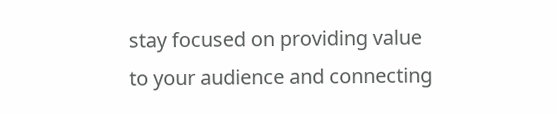stay focused on providing value to your audience and connecting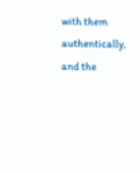with them authentically, and the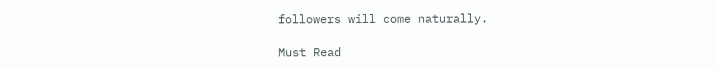followers will come naturally.

Must Read